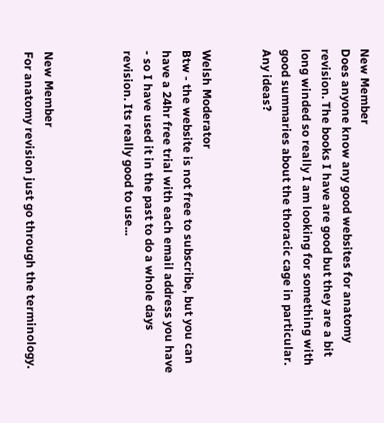New Member
Does anyone know any good websites for anatomy revision. The books I have are good but they are a bit long winded so really I am looking for something with good summaries about the thoracic cage in particular. Any ideas?


Welsh Moderator
Btw - the website is not free to subscribe, but you can have a 24hr free trial with each email address you have - so I have used it in the past to do a whole days revision. Its really good to use...



New Member
For anatomy revision just go through the terminology.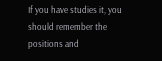If you have studies it, you should remember the positions and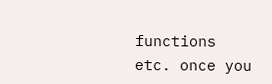functions etc. once you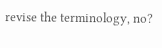revise the terminology, no?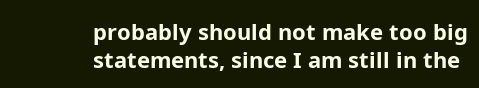probably should not make too big statements, since I am still in the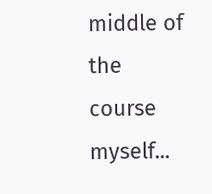middle of the course myself...